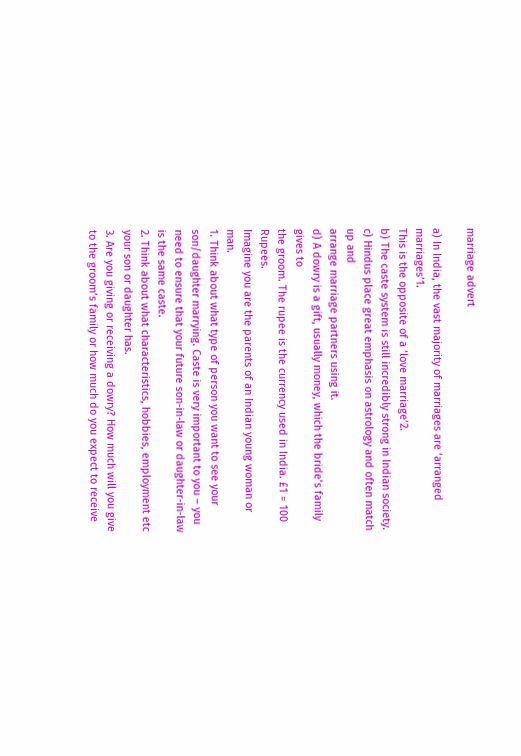marriage advert

a) In India, the vast majority of marriages are ‘arranged marriages’1.
This is the opposite of a ‘love marriage’2.
b) The caste system is still incredibly strong in Indian society.
c) Hindus place great emphasis on astrology and often match up and
arrange marriage partners using it.
d) A dowry is a gift, usually money, which the bride’s family gives to
the groom. The rupee is the currency used in India. £1 = 100 Rupees.
Imagine you are the parents of an Indian young woman or man.
1. Think about what type of person you want to see your
son/daughter marrying. Caste is very important to you – you
need to ensure that your future son-in-law or daughter-in-law
is the same caste.
2. Think about what characteristics, hobbies, employment etc
your son or daughter has.
3. Are you giving or receiving a dowry? How much will you give
to the groom’s family or how much do you expect to receive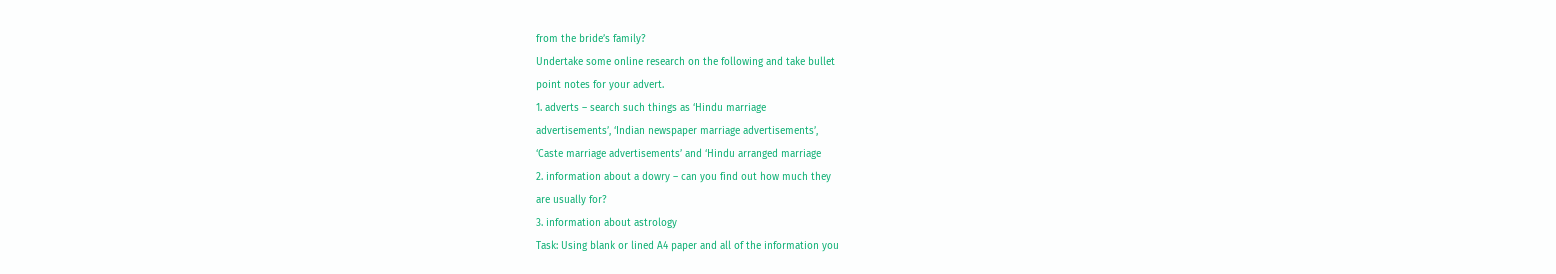from the bride’s family?
Undertake some online research on the following and take bullet
point notes for your advert.
1. adverts – search such things as ‘Hindu marriage
advertisements’, ‘Indian newspaper marriage advertisements’,
‘Caste marriage advertisements’ and ‘Hindu arranged marriage
2. information about a dowry – can you find out how much they
are usually for?
3. information about astrology
Task: Using blank or lined A4 paper and all of the information you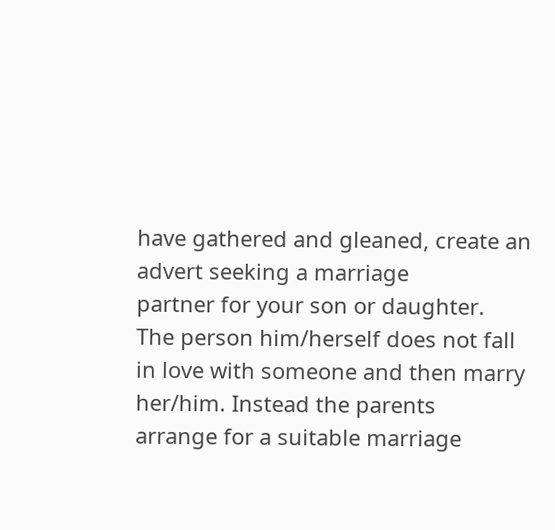have gathered and gleaned, create an advert seeking a marriage
partner for your son or daughter.
The person him/herself does not fall in love with someone and then marry her/him. Instead the parents
arrange for a suitable marriage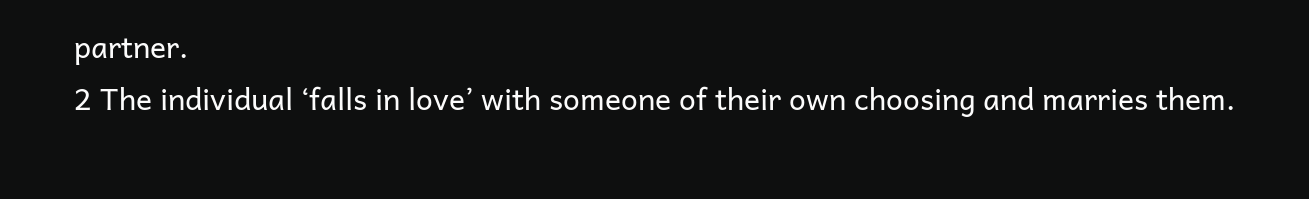partner.
2 The individual ‘falls in love’ with someone of their own choosing and marries them.